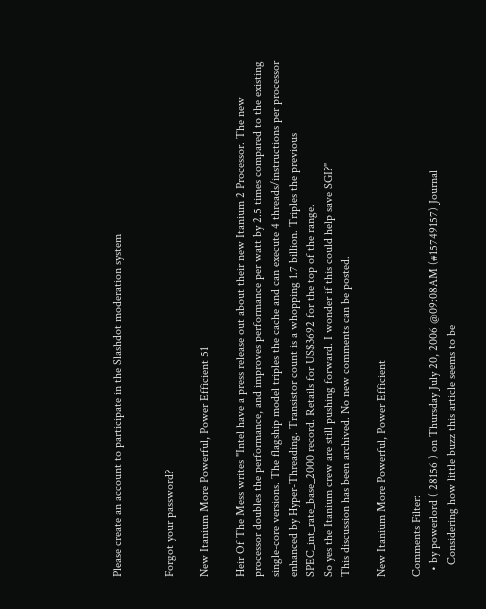Please create an account to participate in the Slashdot moderation system


Forgot your password?

New Itanium More Powerful, Power Efficient 51

Heir Of The Mess writes "Intel have a press release out about their new Itanium 2 Processor. The new processor doubles the performance, and improves performance per watt by 2.5 times compared to the existing single-core versions. The flagship model triples the cache and can execute 4 threads/instructions per processor enhanced by Hyper-Threading. Transistor count is a whopping 1.7 billion. Triples the previous SPEC_int_rate_base_2000 record. Retails for US$3692 for the top of the range.
So yes the Itanium crew are still pushing forward. I wonder if this could help save SGI?"
This discussion has been archived. No new comments can be posted.

New Itanium More Powerful, Power Efficient

Comments Filter:
  • by powerlord ( 28156 ) on Thursday July 20, 2006 @09:08AM (#15749157) Journal
    Considering how little buzz this article seems to be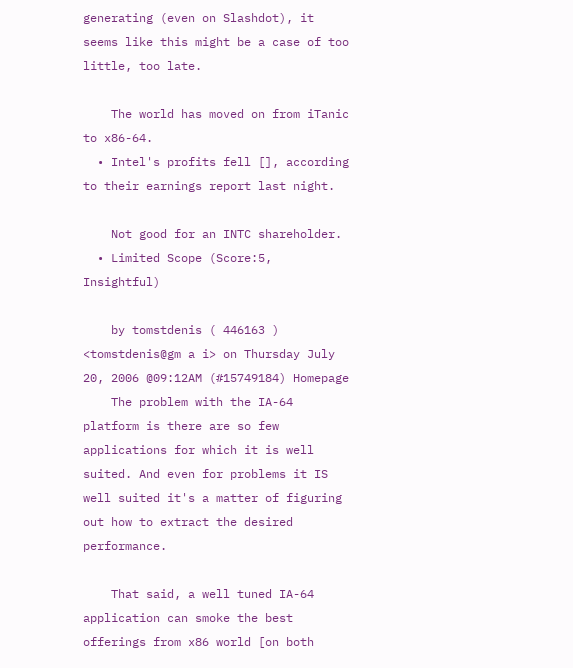generating (even on Slashdot), it seems like this might be a case of too little, too late.

    The world has moved on from iTanic to x86-64.
  • Intel's profits fell [], according to their earnings report last night.

    Not good for an INTC shareholder.
  • Limited Scope (Score:5, Insightful)

    by tomstdenis ( 446163 ) <tomstdenis@gm a i> on Thursday July 20, 2006 @09:12AM (#15749184) Homepage
    The problem with the IA-64 platform is there are so few applications for which it is well suited. And even for problems it IS well suited it's a matter of figuring out how to extract the desired performance.

    That said, a well tuned IA-64 application can smoke the best offerings from x86 world [on both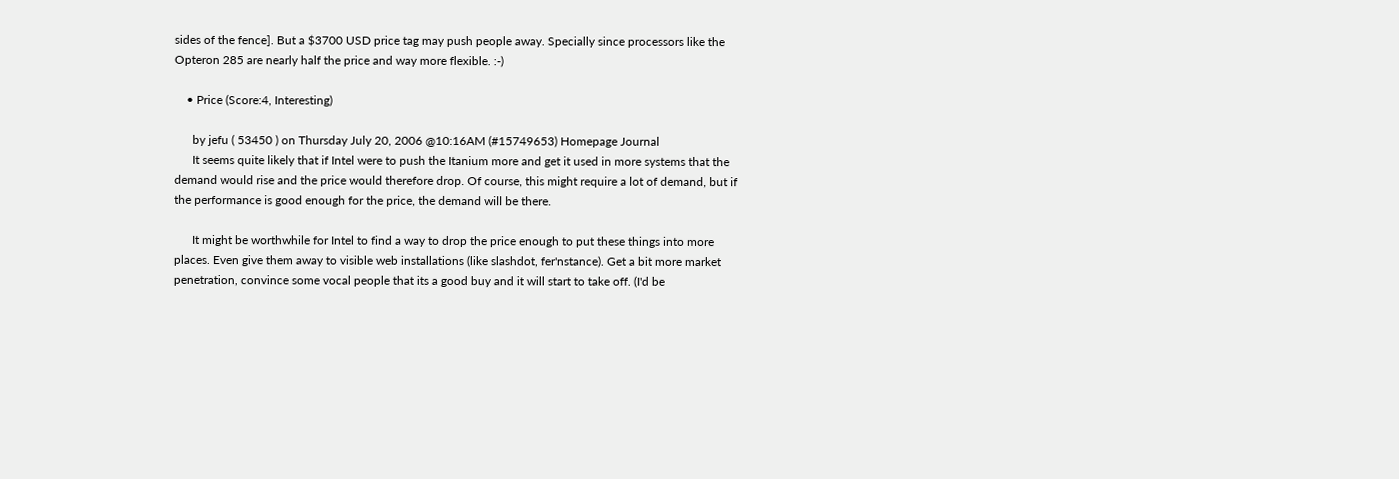sides of the fence]. But a $3700 USD price tag may push people away. Specially since processors like the Opteron 285 are nearly half the price and way more flexible. :-)

    • Price (Score:4, Interesting)

      by jefu ( 53450 ) on Thursday July 20, 2006 @10:16AM (#15749653) Homepage Journal
      It seems quite likely that if Intel were to push the Itanium more and get it used in more systems that the demand would rise and the price would therefore drop. Of course, this might require a lot of demand, but if the performance is good enough for the price, the demand will be there.

      It might be worthwhile for Intel to find a way to drop the price enough to put these things into more places. Even give them away to visible web installations (like slashdot, fer'nstance). Get a bit more market penetration, convince some vocal people that its a good buy and it will start to take off. (I'd be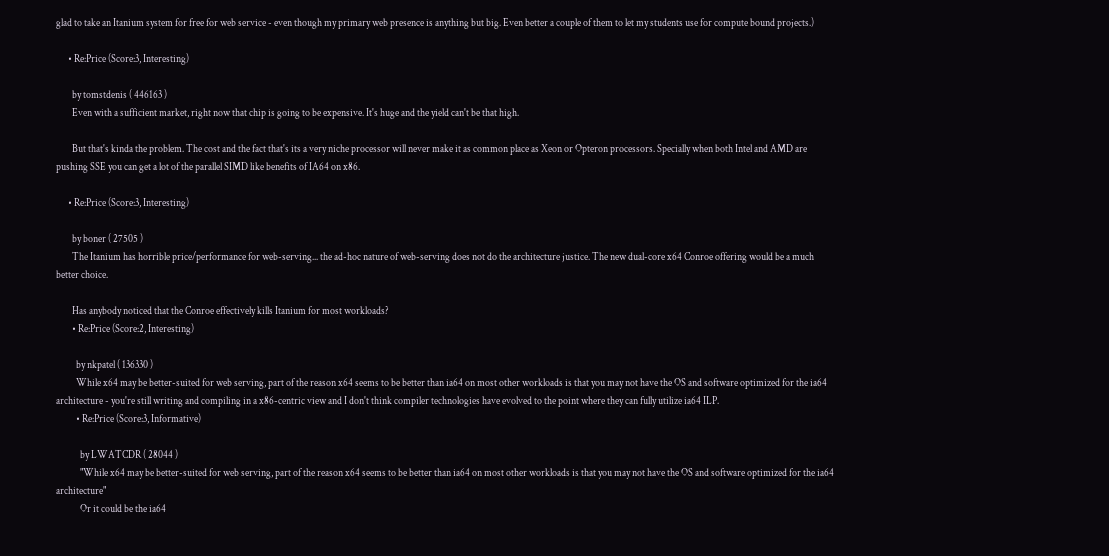glad to take an Itanium system for free for web service - even though my primary web presence is anything but big. Even better a couple of them to let my students use for compute bound projects.)

      • Re:Price (Score:3, Interesting)

        by tomstdenis ( 446163 )
        Even with a sufficient market, right now that chip is going to be expensive. It's huge and the yield can't be that high.

        But that's kinda the problem. The cost and the fact that's its a very niche processor will never make it as common place as Xeon or Opteron processors. Specially when both Intel and AMD are pushing SSE you can get a lot of the parallel SIMD like benefits of IA64 on x86.

      • Re:Price (Score:3, Interesting)

        by boner ( 27505 )
        The Itanium has horrible price/performance for web-serving... the ad-hoc nature of web-serving does not do the architecture justice. The new dual-core x64 Conroe offering would be a much better choice.

        Has anybody noticed that the Conroe effectively kills Itanium for most workloads?
        • Re:Price (Score:2, Interesting)

          by nkpatel ( 136330 )
          While x64 may be better-suited for web serving, part of the reason x64 seems to be better than ia64 on most other workloads is that you may not have the OS and software optimized for the ia64 architecture - you're still writing and compiling in a x86-centric view and I don't think compiler technologies have evolved to the point where they can fully utilize ia64 ILP.
          • Re:Price (Score:3, Informative)

            by LWATCDR ( 28044 )
            "While x64 may be better-suited for web serving, part of the reason x64 seems to be better than ia64 on most other workloads is that you may not have the OS and software optimized for the ia64 architecture"
            Or it could be the ia64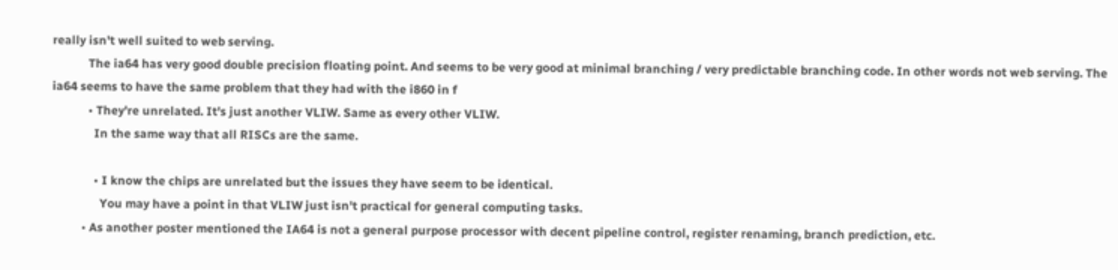really isn't well suited to web serving.
            The ia64 has very good double precision floating point. And seems to be very good at minimal branching / very predictable branching code. In other words not web serving. The ia64 seems to have the same problem that they had with the i860 in f
            • They're unrelated. It's just another VLIW. Same as every other VLIW.
              In the same way that all RISCs are the same.

              • I know the chips are unrelated but the issues they have seem to be identical.
                You may have a point in that VLIW just isn't practical for general computing tasks.
          • As another poster mentioned the IA64 is not a general purpose processor with decent pipeline control, register renaming, branch prediction, etc.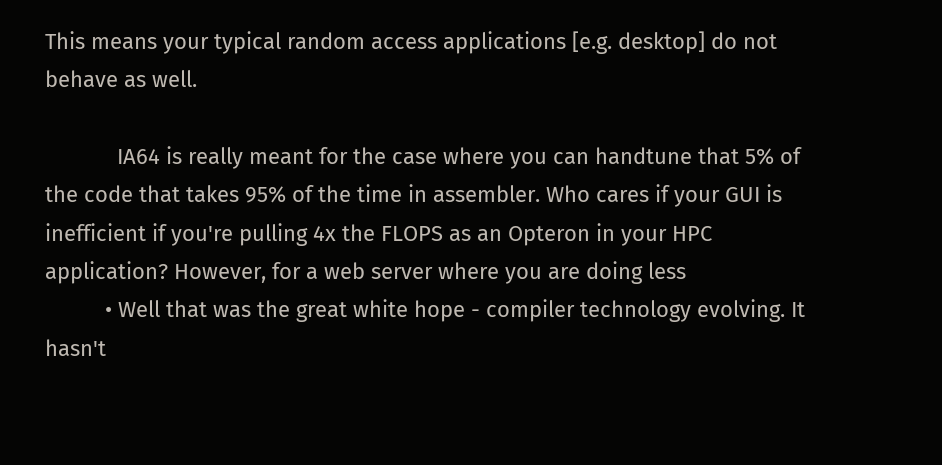This means your typical random access applications [e.g. desktop] do not behave as well.

            IA64 is really meant for the case where you can handtune that 5% of the code that takes 95% of the time in assembler. Who cares if your GUI is inefficient if you're pulling 4x the FLOPS as an Opteron in your HPC application? However, for a web server where you are doing less
          • Well that was the great white hope - compiler technology evolving. It hasn't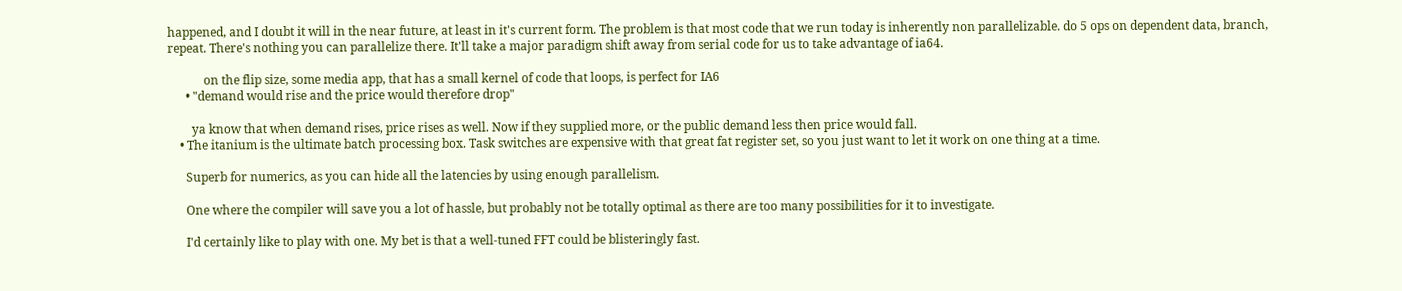happened, and I doubt it will in the near future, at least in it's current form. The problem is that most code that we run today is inherently non parallelizable. do 5 ops on dependent data, branch, repeat. There's nothing you can parallelize there. It'll take a major paradigm shift away from serial code for us to take advantage of ia64.

            on the flip size, some media app, that has a small kernel of code that loops, is perfect for IA6
      • "demand would rise and the price would therefore drop"

        ya know that when demand rises, price rises as well. Now if they supplied more, or the public demand less then price would fall.
    • The itanium is the ultimate batch processing box. Task switches are expensive with that great fat register set, so you just want to let it work on one thing at a time.

      Superb for numerics, as you can hide all the latencies by using enough parallelism.

      One where the compiler will save you a lot of hassle, but probably not be totally optimal as there are too many possibilities for it to investigate.

      I'd certainly like to play with one. My bet is that a well-tuned FFT could be blisteringly fast.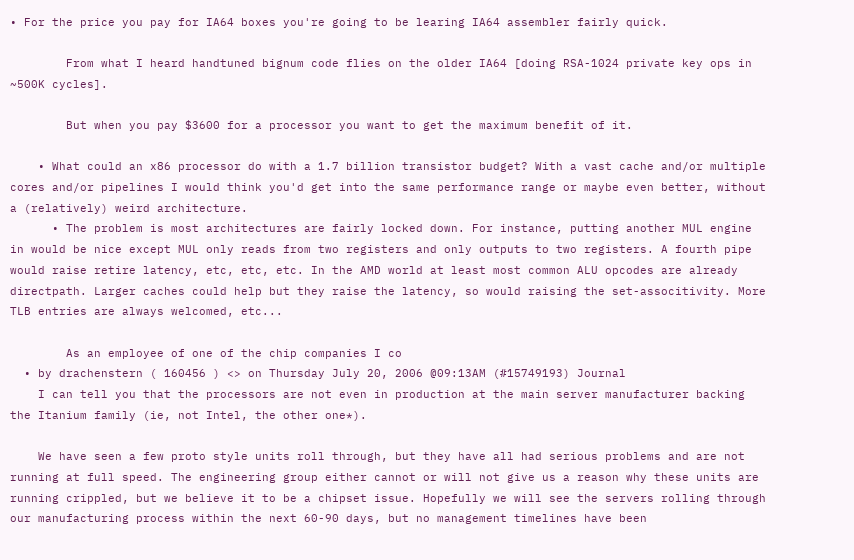• For the price you pay for IA64 boxes you're going to be learing IA64 assembler fairly quick.

        From what I heard handtuned bignum code flies on the older IA64 [doing RSA-1024 private key ops in ~500K cycles].

        But when you pay $3600 for a processor you want to get the maximum benefit of it.

    • What could an x86 processor do with a 1.7 billion transistor budget? With a vast cache and/or multiple cores and/or pipelines I would think you'd get into the same performance range or maybe even better, without a (relatively) weird architecture.
      • The problem is most architectures are fairly locked down. For instance, putting another MUL engine in would be nice except MUL only reads from two registers and only outputs to two registers. A fourth pipe would raise retire latency, etc, etc, etc. In the AMD world at least most common ALU opcodes are already directpath. Larger caches could help but they raise the latency, so would raising the set-associtivity. More TLB entries are always welcomed, etc...

        As an employee of one of the chip companies I co
  • by drachenstern ( 160456 ) <> on Thursday July 20, 2006 @09:13AM (#15749193) Journal
    I can tell you that the processors are not even in production at the main server manufacturer backing the Itanium family (ie, not Intel, the other one*).

    We have seen a few proto style units roll through, but they have all had serious problems and are not running at full speed. The engineering group either cannot or will not give us a reason why these units are running crippled, but we believe it to be a chipset issue. Hopefully we will see the servers rolling through our manufacturing process within the next 60-90 days, but no management timelines have been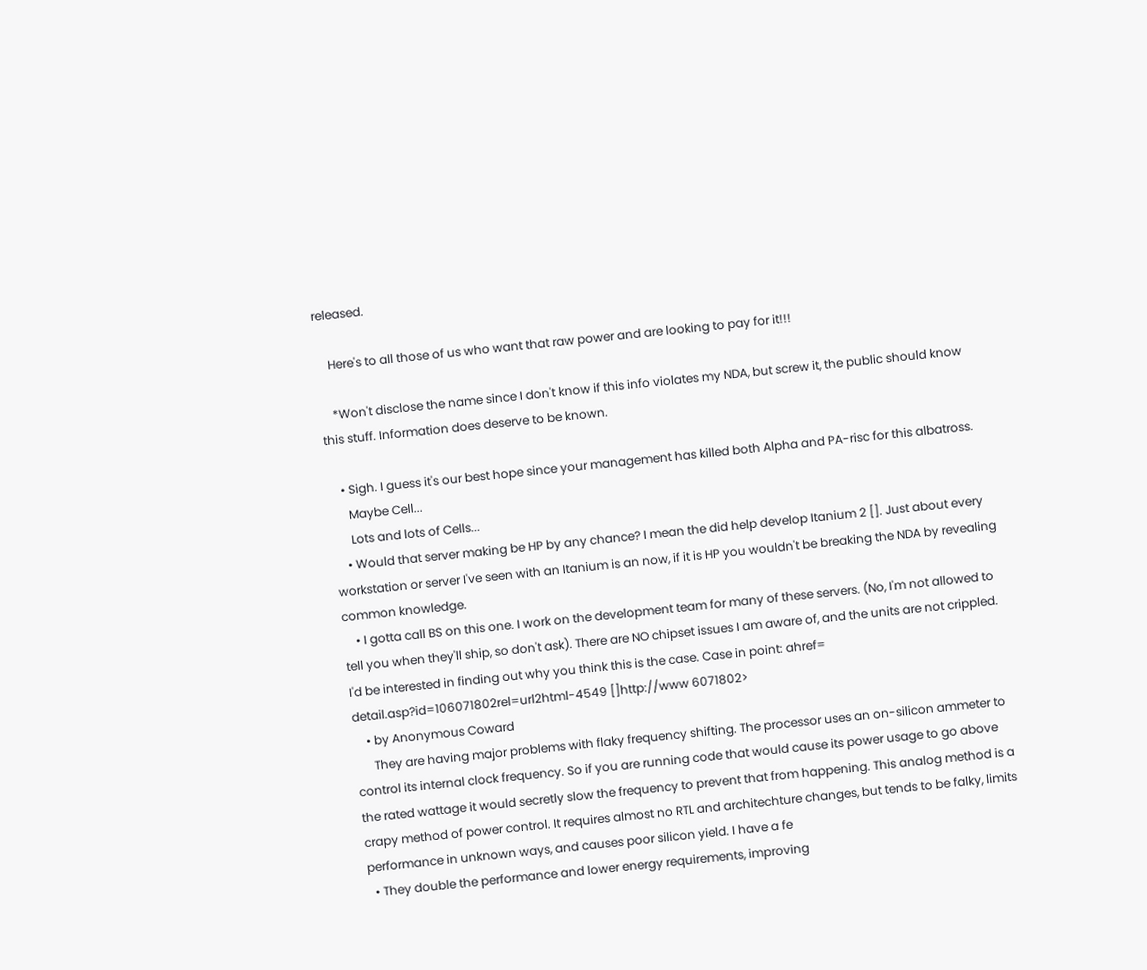released.

    Here's to all those of us who want that raw power and are looking to pay for it!!!

    *Won't disclose the name since I don't know if this info violates my NDA, but screw it, the public should know this stuff. Information does deserve to be known.

    • Sigh. I guess it's our best hope since your management has killed both Alpha and PA-risc for this albatross.
      Maybe Cell...
      Lots and lots of Cells...
    • Would that server making be HP by any chance? I mean the did help develop Itanium 2 []. Just about every workstation or server I've seen with an Itanium is an now, if it is HP you wouldn't be breaking the NDA by revealing common knowledge.
    • I gotta call BS on this one. I work on the development team for many of these servers. (No, I'm not allowed to tell you when they'll ship, so don't ask). There are NO chipset issues I am aware of, and the units are not crippled. I'd be interested in finding out why you think this is the case. Case in point: ahref= detail.asp?id=106071802rel=url2html-4549 []http://www 6071802>
    • by Anonymous Coward
      They are having major problems with flaky frequency shifting. The processor uses an on-silicon ammeter to control its internal clock frequency. So if you are running code that would cause its power usage to go above the rated wattage it would secretly slow the frequency to prevent that from happening. This analog method is a crapy method of power control. It requires almost no RTL and architechture changes, but tends to be falky, limits performance in unknown ways, and causes poor silicon yield. I have a fe
  • They double the performance and lower energy requirements, improving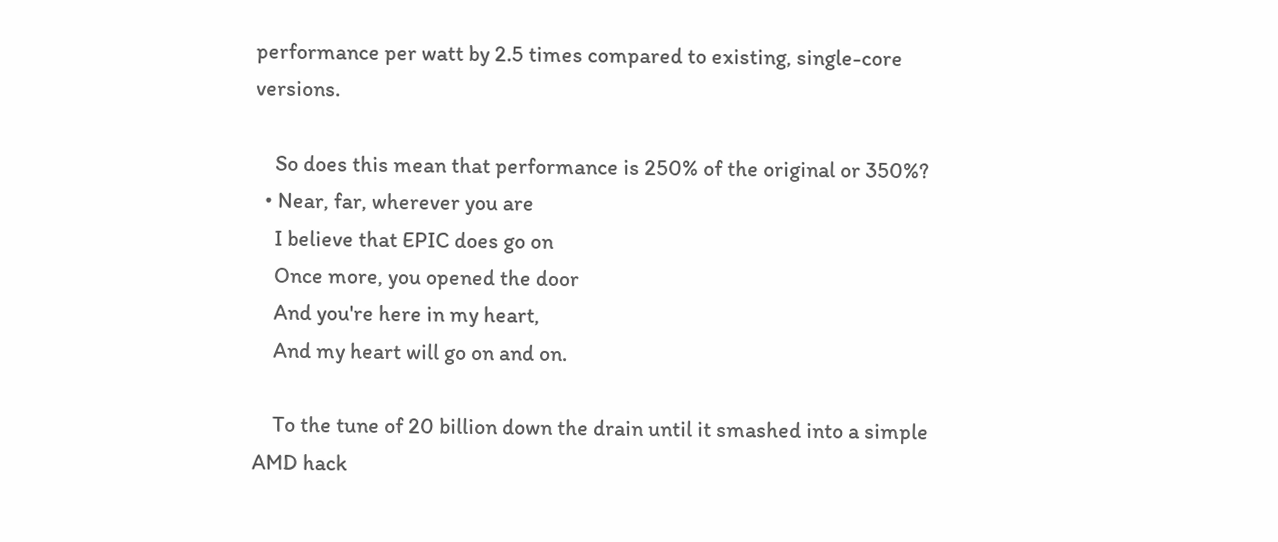performance per watt by 2.5 times compared to existing, single-core versions.

    So does this mean that performance is 250% of the original or 350%?
  • Near, far, wherever you are
    I believe that EPIC does go on
    Once more, you opened the door
    And you're here in my heart,
    And my heart will go on and on.

    To the tune of 20 billion down the drain until it smashed into a simple AMD hack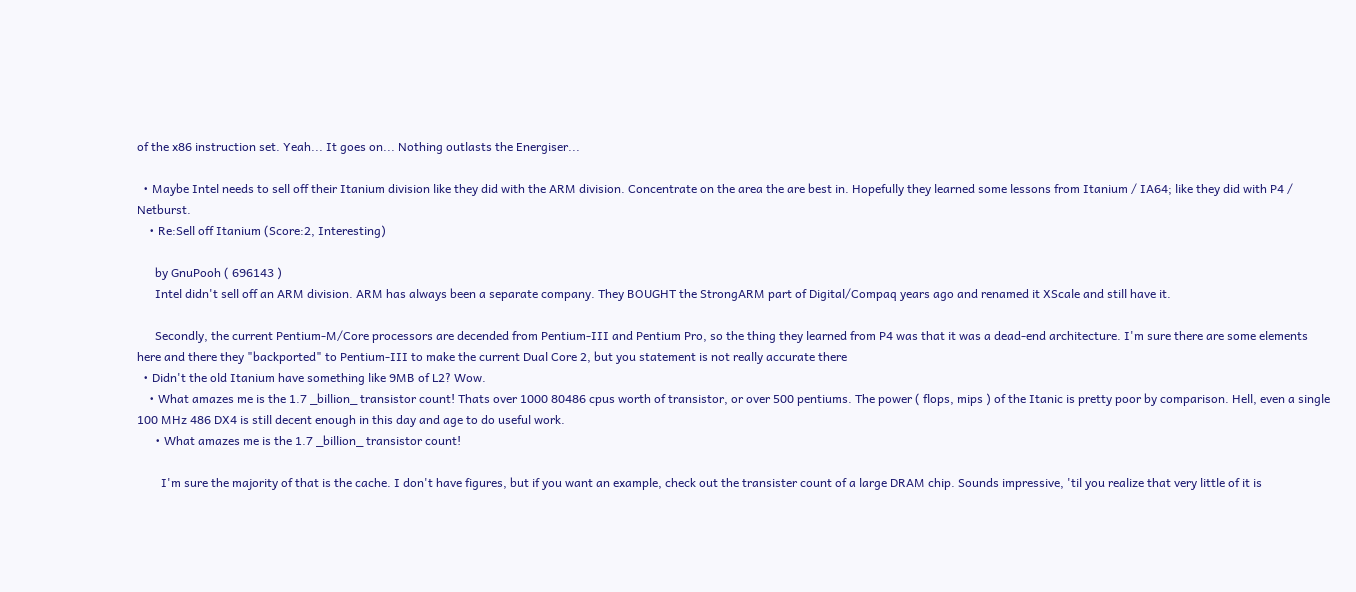of the x86 instruction set. Yeah... It goes on... Nothing outlasts the Energiser...

  • Maybe Intel needs to sell off their Itanium division like they did with the ARM division. Concentrate on the area the are best in. Hopefully they learned some lessons from Itanium / IA64; like they did with P4 / Netburst.
    • Re:Sell off Itanium (Score:2, Interesting)

      by GnuPooh ( 696143 )
      Intel didn't sell off an ARM division. ARM has always been a separate company. They BOUGHT the StrongARM part of Digital/Compaq years ago and renamed it XScale and still have it.

      Secondly, the current Pentium-M/Core processors are decended from Pentium-III and Pentium Pro, so the thing they learned from P4 was that it was a dead-end architecture. I'm sure there are some elements here and there they "backported" to Pentium-III to make the current Dual Core 2, but you statement is not really accurate there
  • Didn't the old Itanium have something like 9MB of L2? Wow.
    • What amazes me is the 1.7 _billion_ transistor count! Thats over 1000 80486 cpus worth of transistor, or over 500 pentiums. The power ( flops, mips ) of the Itanic is pretty poor by comparison. Hell, even a single 100 MHz 486 DX4 is still decent enough in this day and age to do useful work.
      • What amazes me is the 1.7 _billion_ transistor count!

        I'm sure the majority of that is the cache. I don't have figures, but if you want an example, check out the transister count of a large DRAM chip. Sounds impressive, 'til you realize that very little of it is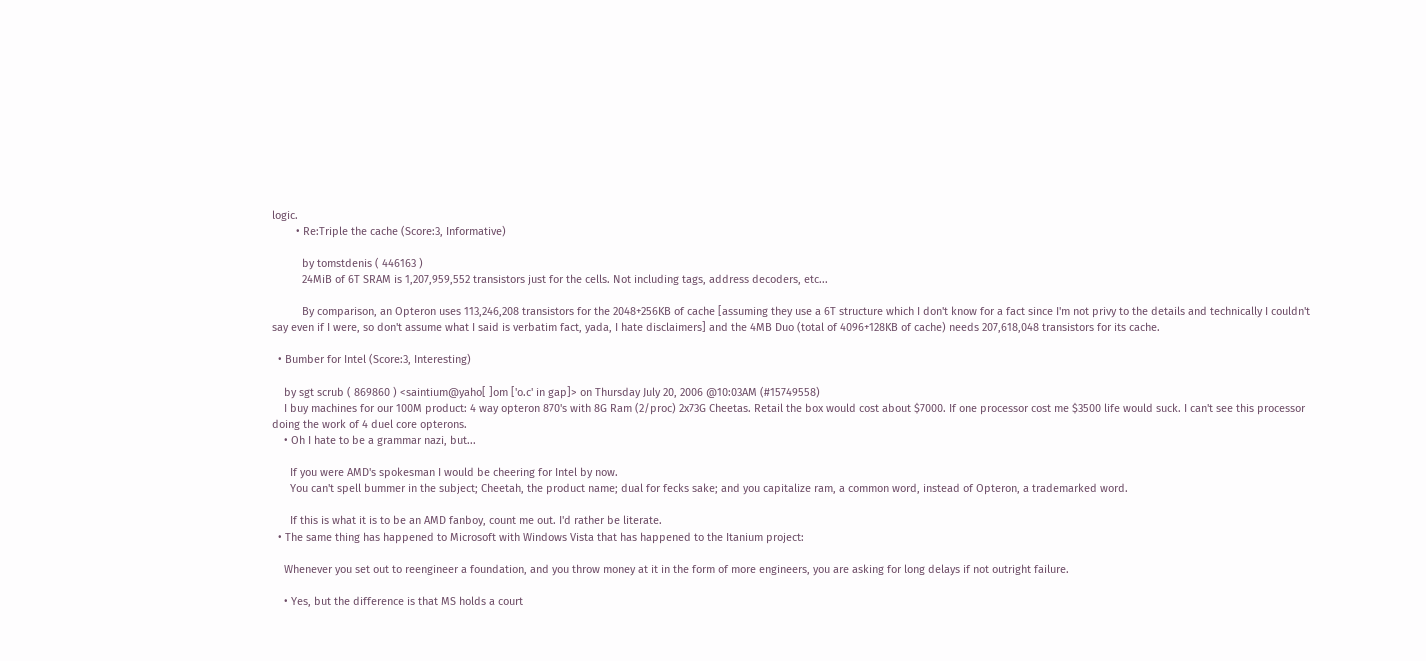logic.
        • Re:Triple the cache (Score:3, Informative)

          by tomstdenis ( 446163 )
          24MiB of 6T SRAM is 1,207,959,552 transistors just for the cells. Not including tags, address decoders, etc...

          By comparison, an Opteron uses 113,246,208 transistors for the 2048+256KB of cache [assuming they use a 6T structure which I don't know for a fact since I'm not privy to the details and technically I couldn't say even if I were, so don't assume what I said is verbatim fact, yada, I hate disclaimers] and the 4MB Duo (total of 4096+128KB of cache) needs 207,618,048 transistors for its cache.

  • Bumber for Intel (Score:3, Interesting)

    by sgt scrub ( 869860 ) <saintium@yaho[ ]om ['o.c' in gap]> on Thursday July 20, 2006 @10:03AM (#15749558)
    I buy machines for our 100M product: 4 way opteron 870's with 8G Ram (2/proc) 2x73G Cheetas. Retail the box would cost about $7000. If one processor cost me $3500 life would suck. I can't see this processor doing the work of 4 duel core opterons.
    • Oh I hate to be a grammar nazi, but...

      If you were AMD's spokesman I would be cheering for Intel by now.
      You can't spell bummer in the subject; Cheetah, the product name; dual for fecks sake; and you capitalize ram, a common word, instead of Opteron, a trademarked word.

      If this is what it is to be an AMD fanboy, count me out. I'd rather be literate.
  • The same thing has happened to Microsoft with Windows Vista that has happened to the Itanium project:

    Whenever you set out to reengineer a foundation, and you throw money at it in the form of more engineers, you are asking for long delays if not outright failure.

    • Yes, but the difference is that MS holds a court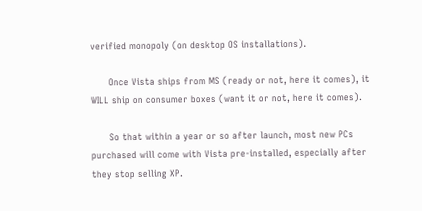verified monopoly (on desktop OS installations).

      Once Vista ships from MS (ready or not, here it comes), it WILL ship on consumer boxes (want it or not, here it comes).

      So that within a year or so after launch, most new PCs purchased will come with Vista pre-installed, especially after they stop selling XP.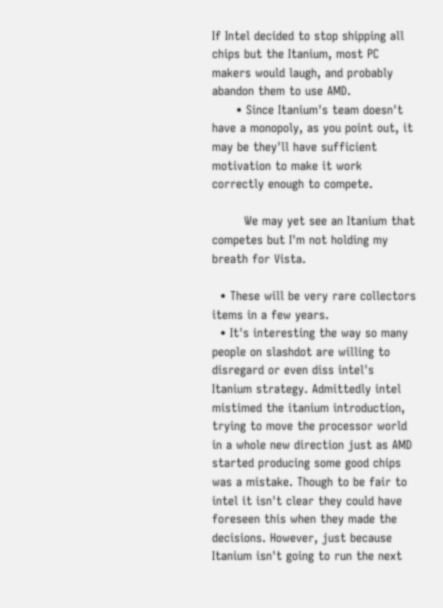If Intel decided to stop shipping all chips but the Itanium, most PC makers would laugh, and probably abandon them to use AMD.
      • Since Itanium's team doesn't have a monopoly, as you point out, it may be they'll have sufficient motivation to make it work correctly enough to compete.

        We may yet see an Itanium that competes but I'm not holding my breath for Vista.

  • These will be very rare collectors items in a few years.
  • It's interesting the way so many people on slashdot are willing to disregard or even diss intel's Itanium strategy. Admittedly intel mistimed the itanium introduction, trying to move the processor world in a whole new direction just as AMD started producing some good chips was a mistake. Though to be fair to intel it isn't clear they could have foreseen this when they made the decisions. However, just because Itanium isn't going to run the next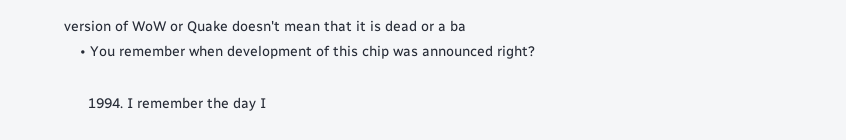version of WoW or Quake doesn't mean that it is dead or a ba
    • You remember when development of this chip was announced right?

      1994. I remember the day I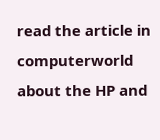read the article in computerworld about the HP and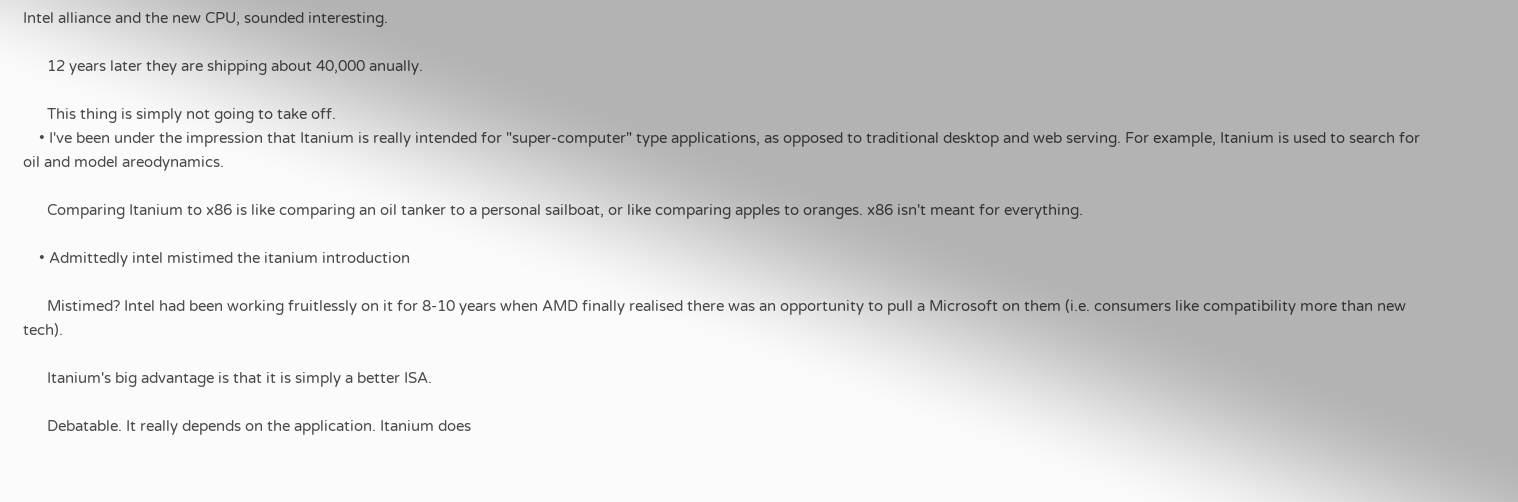Intel alliance and the new CPU, sounded interesting.

      12 years later they are shipping about 40,000 anually.

      This thing is simply not going to take off.
    • I've been under the impression that Itanium is really intended for "super-computer" type applications, as opposed to traditional desktop and web serving. For example, Itanium is used to search for oil and model areodynamics.

      Comparing Itanium to x86 is like comparing an oil tanker to a personal sailboat, or like comparing apples to oranges. x86 isn't meant for everything.

    • Admittedly intel mistimed the itanium introduction

      Mistimed? Intel had been working fruitlessly on it for 8-10 years when AMD finally realised there was an opportunity to pull a Microsoft on them (i.e. consumers like compatibility more than new tech).

      Itanium's big advantage is that it is simply a better ISA.

      Debatable. It really depends on the application. Itanium does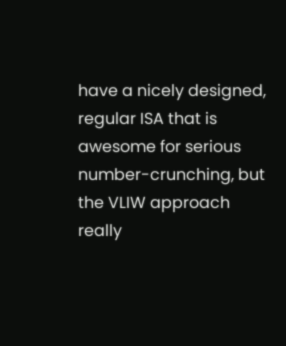have a nicely designed, regular ISA that is awesome for serious number-crunching, but the VLIW approach really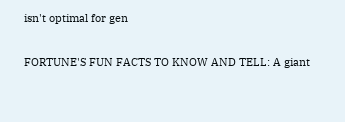isn't optimal for gen

FORTUNE'S FUN FACTS TO KNOW AND TELL: A giant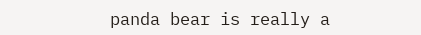panda bear is really a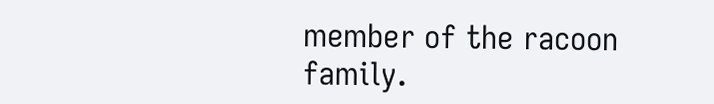member of the racoon family.